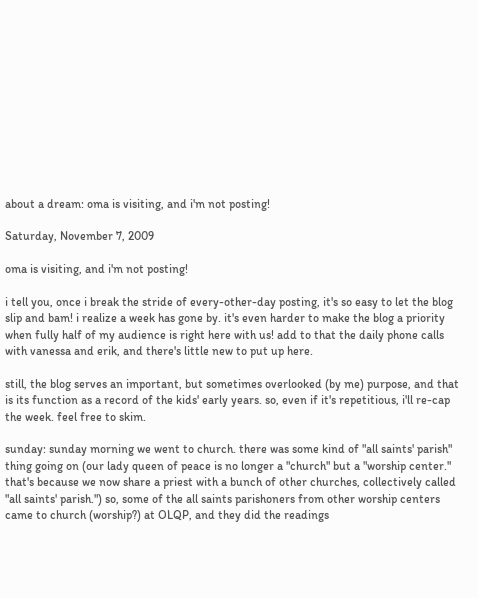about a dream: oma is visiting, and i'm not posting!

Saturday, November 7, 2009

oma is visiting, and i'm not posting!

i tell you, once i break the stride of every-other-day posting, it's so easy to let the blog slip and bam! i realize a week has gone by. it's even harder to make the blog a priority when fully half of my audience is right here with us! add to that the daily phone calls with vanessa and erik, and there's little new to put up here.

still, the blog serves an important, but sometimes overlooked (by me) purpose, and that is its function as a record of the kids' early years. so, even if it's repetitious, i'll re-cap the week. feel free to skim.

sunday: sunday morning we went to church. there was some kind of "all saints' parish" thing going on (our lady queen of peace is no longer a "church" but a "worship center." that's because we now share a priest with a bunch of other churches, collectively called "all saints' parish.") so, some of the all saints parishoners from other worship centers came to church (worship?) at OLQP, and they did the readings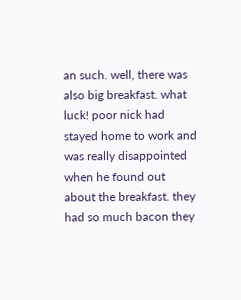an such. well, there was also big breakfast. what luck! poor nick had stayed home to work and was really disappointed when he found out about the breakfast. they had so much bacon they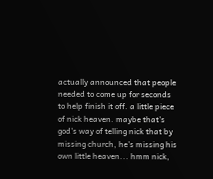actually announced that people needed to come up for seconds to help finish it off. a little piece of nick heaven. maybe that's god's way of telling nick that by missing church, he's missing his own little heaven... hmm nick,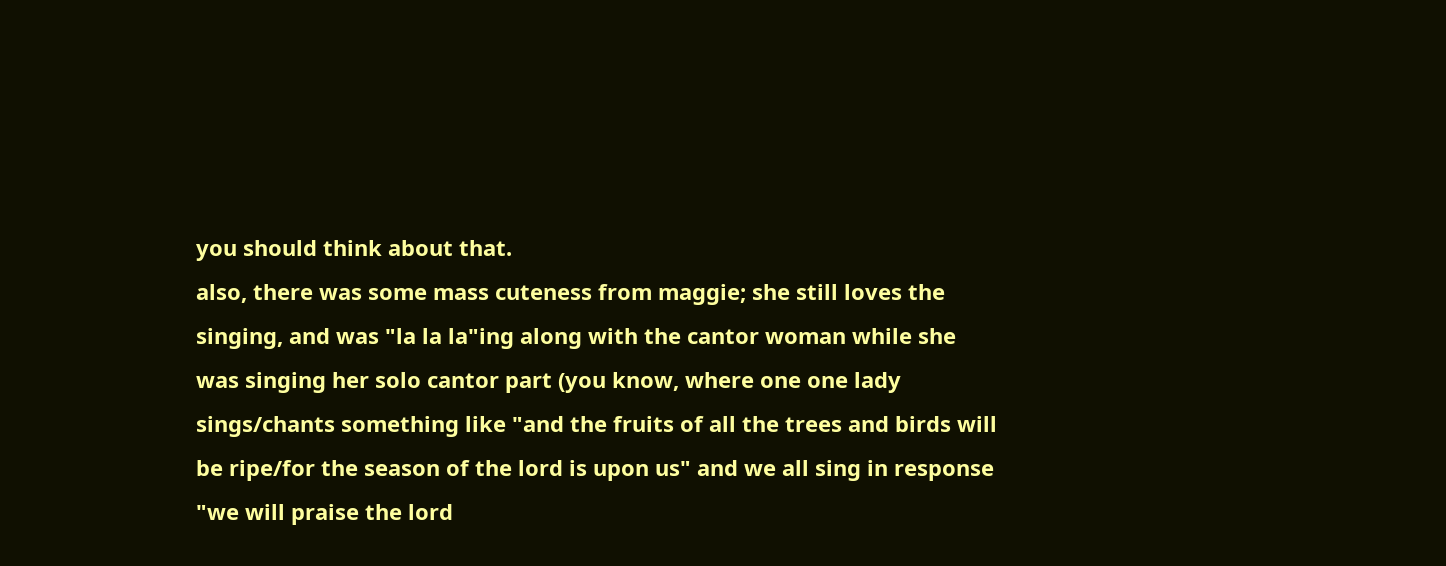you should think about that.
also, there was some mass cuteness from maggie; she still loves the singing, and was "la la la"ing along with the cantor woman while she was singing her solo cantor part (you know, where one one lady sings/chants something like "and the fruits of all the trees and birds will be ripe/for the season of the lord is upon us" and we all sing in response "we will praise the lord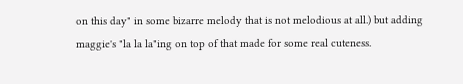on this day" in some bizarre melody that is not melodious at all.) but adding maggie's "la la la"ing on top of that made for some real cuteness.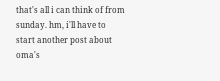that's all i can think of from sunday. hm, i'll have to start another post about oma's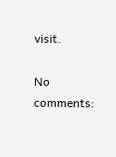visit.

No comments: